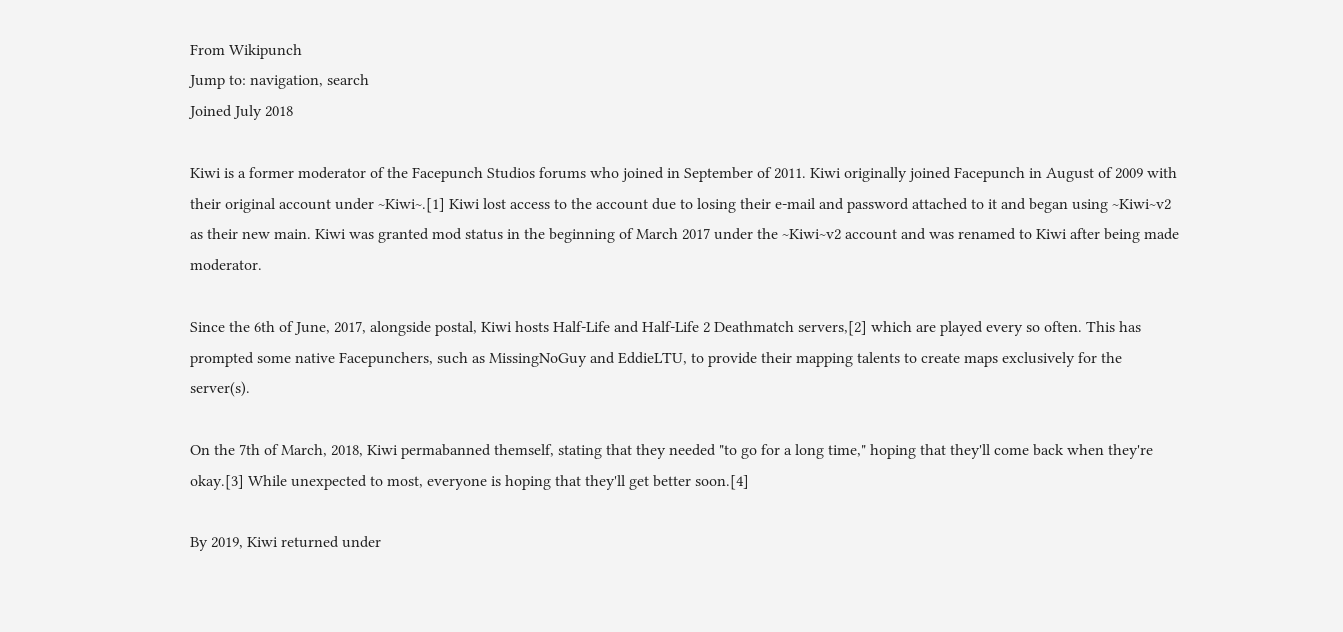From Wikipunch
Jump to: navigation, search
Joined July 2018

Kiwi is a former moderator of the Facepunch Studios forums who joined in September of 2011. Kiwi originally joined Facepunch in August of 2009 with their original account under ~Kiwi~.[1] Kiwi lost access to the account due to losing their e-mail and password attached to it and began using ~Kiwi~v2 as their new main. Kiwi was granted mod status in the beginning of March 2017 under the ~Kiwi~v2 account and was renamed to Kiwi after being made moderator.

Since the 6th of June, 2017, alongside postal, Kiwi hosts Half-Life and Half-Life 2 Deathmatch servers,[2] which are played every so often. This has prompted some native Facepunchers, such as MissingNoGuy and EddieLTU, to provide their mapping talents to create maps exclusively for the server(s).

On the 7th of March, 2018, Kiwi permabanned themself, stating that they needed "to go for a long time," hoping that they'll come back when they're okay.[3] While unexpected to most, everyone is hoping that they'll get better soon.[4]

By 2019, Kiwi returned under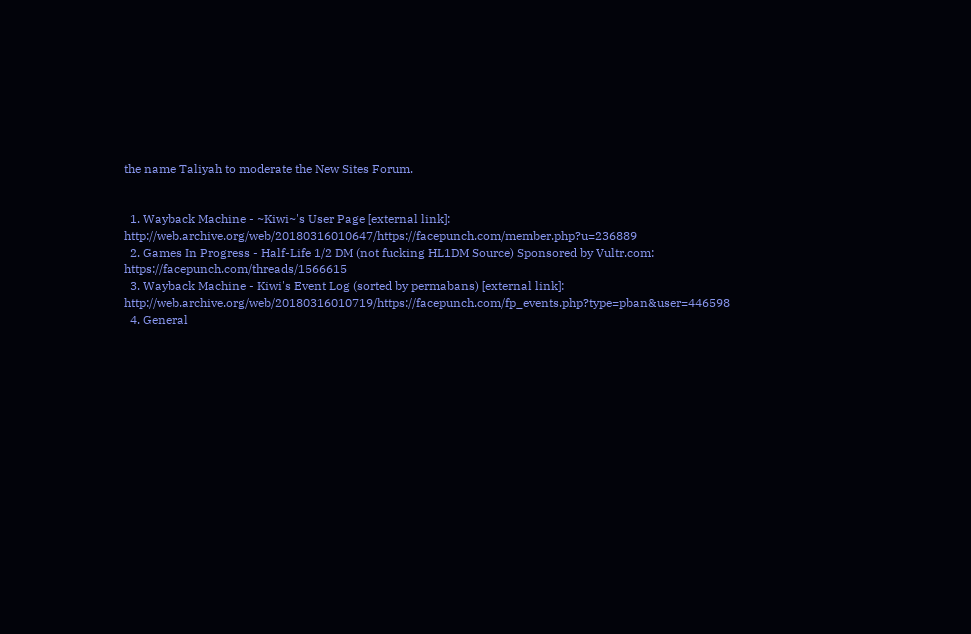the name Taliyah to moderate the New Sites Forum.


  1. Wayback Machine - ~Kiwi~'s User Page [external link]: http://web.archive.org/web/20180316010647/https://facepunch.com/member.php?u=236889
  2. Games In Progress - Half-Life 1/2 DM (not fucking HL1DM Source) Sponsored by Vultr.com: https://facepunch.com/threads/1566615
  3. Wayback Machine - Kiwi's Event Log (sorted by permabans) [external link]: http://web.archive.org/web/20180316010719/https://facepunch.com/fp_events.php?type=pban&user=446598
  4. General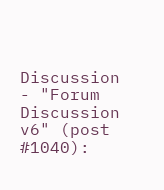Discussion - "Forum Discussion v6" (post #1040):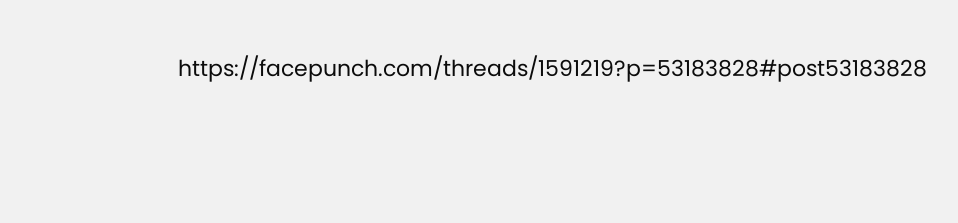https://facepunch.com/threads/1591219?p=53183828#post53183828